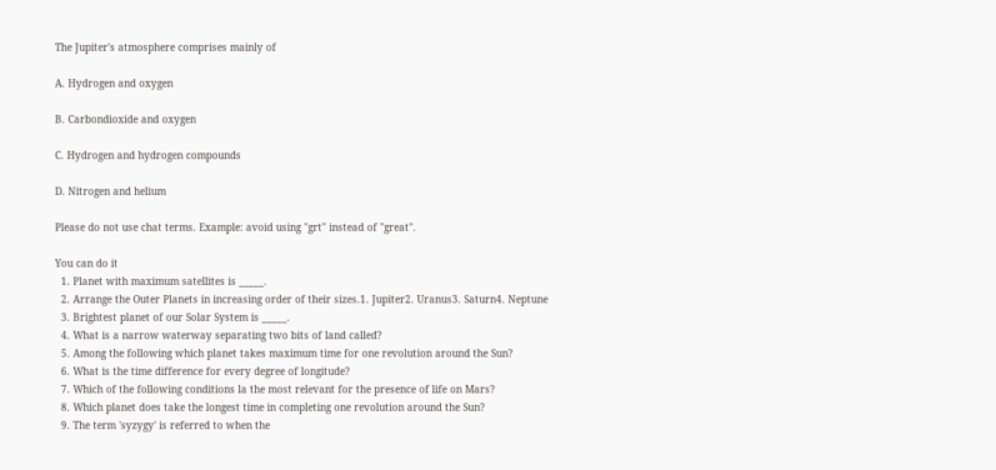The Jupiter's atmosphere comprises mainly of

A. Hydrogen and oxygen

B. Carbondioxide and oxygen

C. Hydrogen and hydrogen compounds

D. Nitrogen and helium

Please do not use chat terms. Example: avoid using "grt" instead of "great".

You can do it
  1. Planet with maximum satellites is _____.
  2. Arrange the Outer Planets in increasing order of their sizes.1. Jupiter2. Uranus3. Saturn4. Neptune
  3. Brightest planet of our Solar System is _____.
  4. What is a narrow waterway separating two bits of land called?
  5. Among the following which planet takes maximum time for one revolution around the Sun?
  6. What is the time difference for every degree of longitude?
  7. Which of the following conditions la the most relevant for the presence of life on Mars?
  8. Which planet does take the longest time in completing one revolution around the Sun?
  9. The term 'syzygy' is referred to when the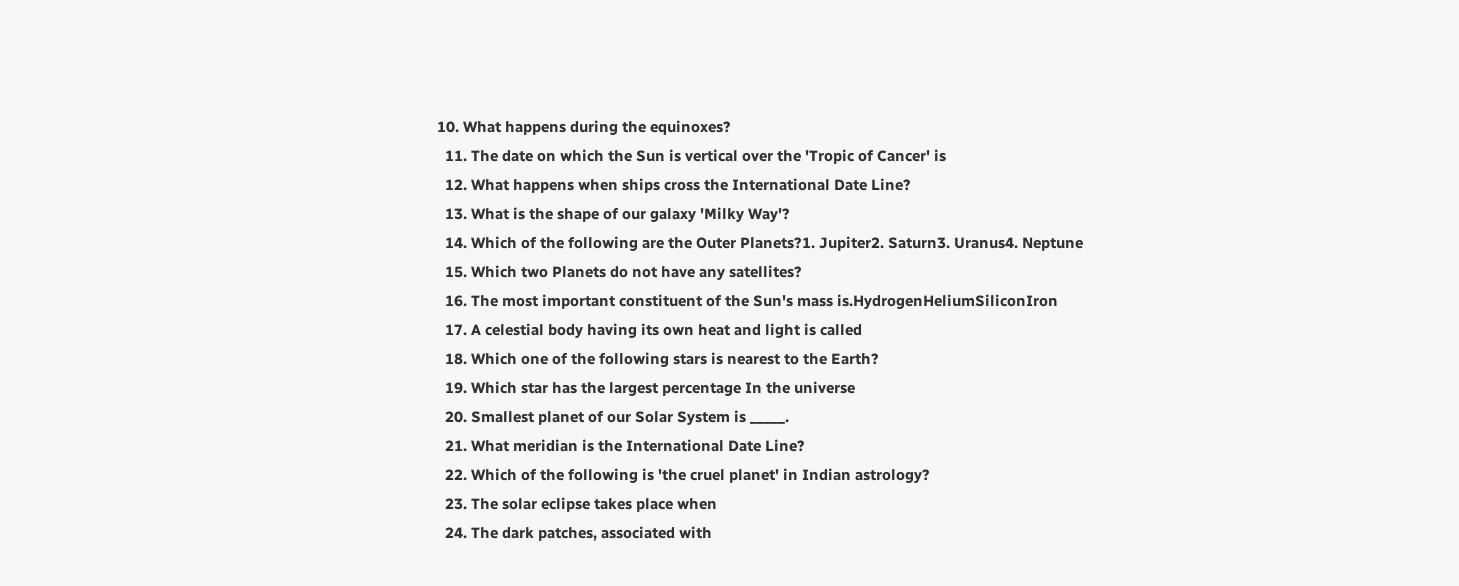10. What happens during the equinoxes?
  11. The date on which the Sun is vertical over the 'Tropic of Cancer' is
  12. What happens when ships cross the International Date Line?
  13. What is the shape of our galaxy 'Milky Way'?
  14. Which of the following are the Outer Planets?1. Jupiter2. Saturn3. Uranus4. Neptune
  15. Which two Planets do not have any satellites?
  16. The most important constituent of the Sun's mass is.HydrogenHeliumSiliconIron
  17. A celestial body having its own heat and light is called
  18. Which one of the following stars is nearest to the Earth?
  19. Which star has the largest percentage In the universe
  20. Smallest planet of our Solar System is _____.
  21. What meridian is the International Date Line?
  22. Which of the following is 'the cruel planet' in Indian astrology?
  23. The solar eclipse takes place when
  24. The dark patches, associated with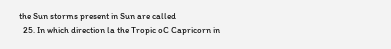the Sun storms present in Sun are called
  25. In which direction la the Tropic oC Capricorn in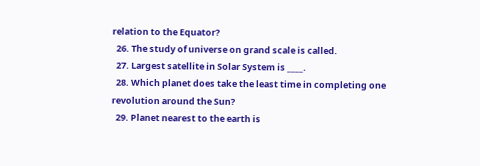relation to the Equator?
  26. The study of universe on grand scale is called.
  27. Largest satellite in Solar System is ____.
  28. Which planet does take the least time in completing one revolution around the Sun?
  29. Planet nearest to the earth is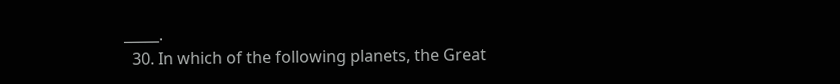_____.
  30. In which of the following planets, the Great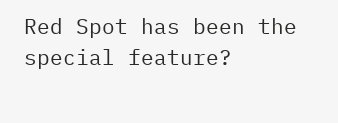Red Spot has been the special feature?